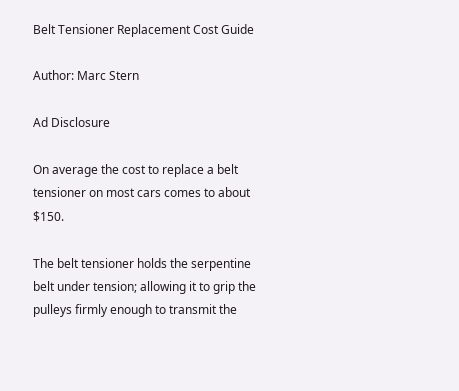Belt Tensioner Replacement Cost Guide

Author: Marc Stern

Ad Disclosure

On average the cost to replace a belt tensioner on most cars comes to about $150.

The belt tensioner holds the serpentine belt under tension; allowing it to grip the pulleys firmly enough to transmit the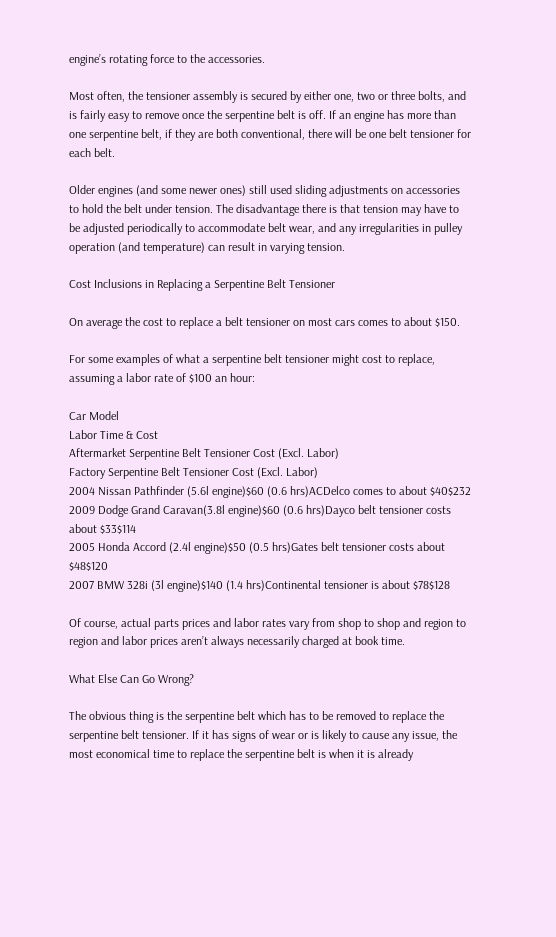engine’s rotating force to the accessories.

Most often, the tensioner assembly is secured by either one, two or three bolts, and is fairly easy to remove once the serpentine belt is off. If an engine has more than one serpentine belt, if they are both conventional, there will be one belt tensioner for each belt.

Older engines (and some newer ones) still used sliding adjustments on accessories to hold the belt under tension. The disadvantage there is that tension may have to be adjusted periodically to accommodate belt wear, and any irregularities in pulley operation (and temperature) can result in varying tension.

Cost Inclusions in Replacing a Serpentine Belt Tensioner

On average the cost to replace a belt tensioner on most cars comes to about $150.

For some examples of what a serpentine belt tensioner might cost to replace, assuming a labor rate of $100 an hour:

Car Model
Labor Time & Cost
Aftermarket Serpentine Belt Tensioner Cost (Excl. Labor)
Factory Serpentine Belt Tensioner Cost (Excl. Labor)
2004 Nissan Pathfinder (5.6l engine)$60 (0.6 hrs)ACDelco comes to about $40$232
2009 Dodge Grand Caravan(3.8l engine)$60 (0.6 hrs)Dayco belt tensioner costs about $33$114
2005 Honda Accord (2.4l engine)$50 (0.5 hrs)Gates belt tensioner costs about $48$120
2007 BMW 328i (3l engine)$140 (1.4 hrs)Continental tensioner is about $78$128

Of course, actual parts prices and labor rates vary from shop to shop and region to region and labor prices aren’t always necessarily charged at book time.

What Else Can Go Wrong?

The obvious thing is the serpentine belt which has to be removed to replace the serpentine belt tensioner. If it has signs of wear or is likely to cause any issue, the most economical time to replace the serpentine belt is when it is already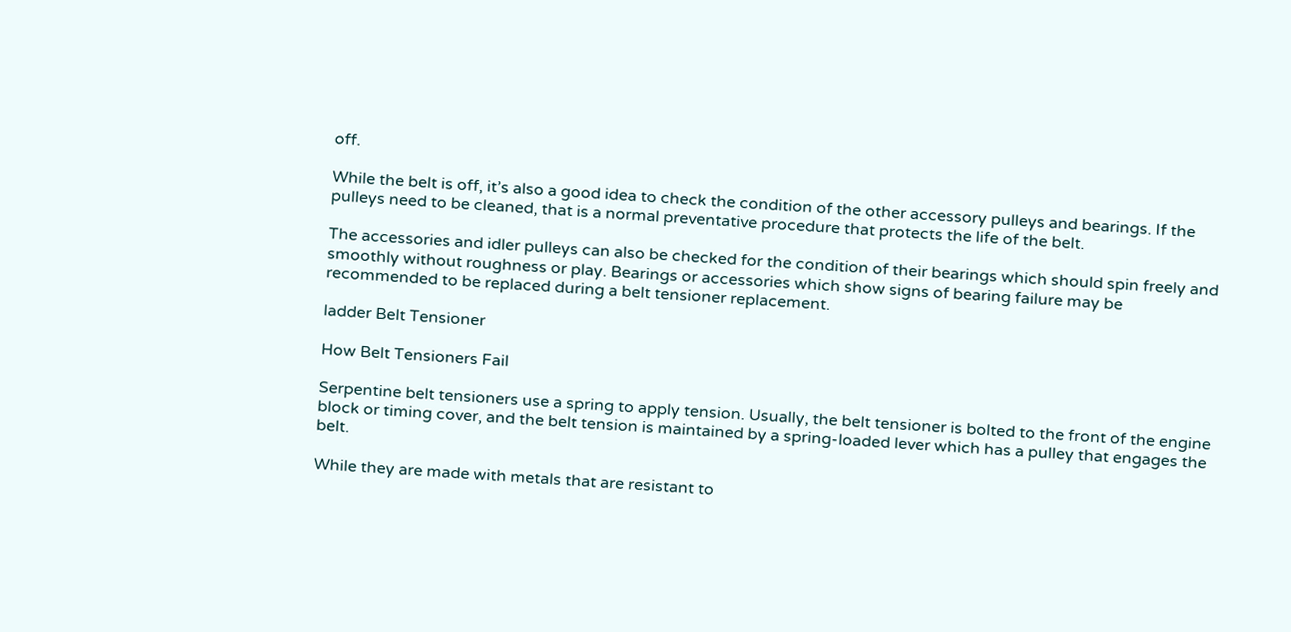off.

While the belt is off, it’s also a good idea to check the condition of the other accessory pulleys and bearings. If the pulleys need to be cleaned, that is a normal preventative procedure that protects the life of the belt.

The accessories and idler pulleys can also be checked for the condition of their bearings which should spin freely and smoothly without roughness or play. Bearings or accessories which show signs of bearing failure may be recommended to be replaced during a belt tensioner replacement.

ladder Belt Tensioner

How Belt Tensioners Fail

Serpentine belt tensioners use a spring to apply tension. Usually, the belt tensioner is bolted to the front of the engine block or timing cover, and the belt tension is maintained by a spring-loaded lever which has a pulley that engages the belt.

While they are made with metals that are resistant to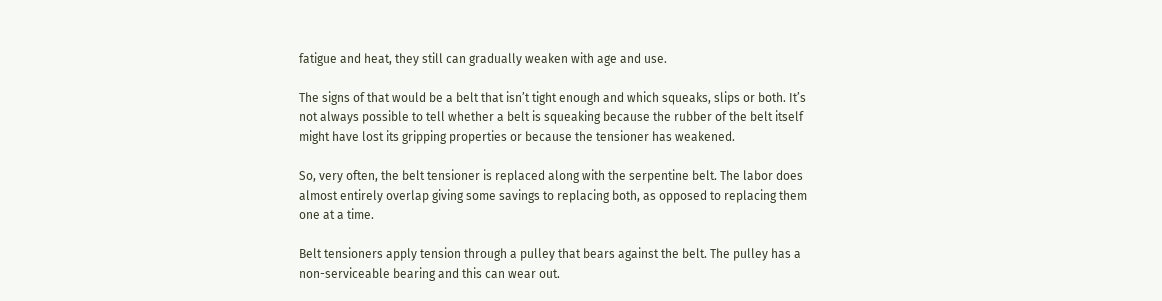fatigue and heat, they still can gradually weaken with age and use.

The signs of that would be a belt that isn’t tight enough and which squeaks, slips or both. It’s not always possible to tell whether a belt is squeaking because the rubber of the belt itself might have lost its gripping properties or because the tensioner has weakened.

So, very often, the belt tensioner is replaced along with the serpentine belt. The labor does almost entirely overlap giving some savings to replacing both, as opposed to replacing them one at a time.

Belt tensioners apply tension through a pulley that bears against the belt. The pulley has a non-serviceable bearing and this can wear out.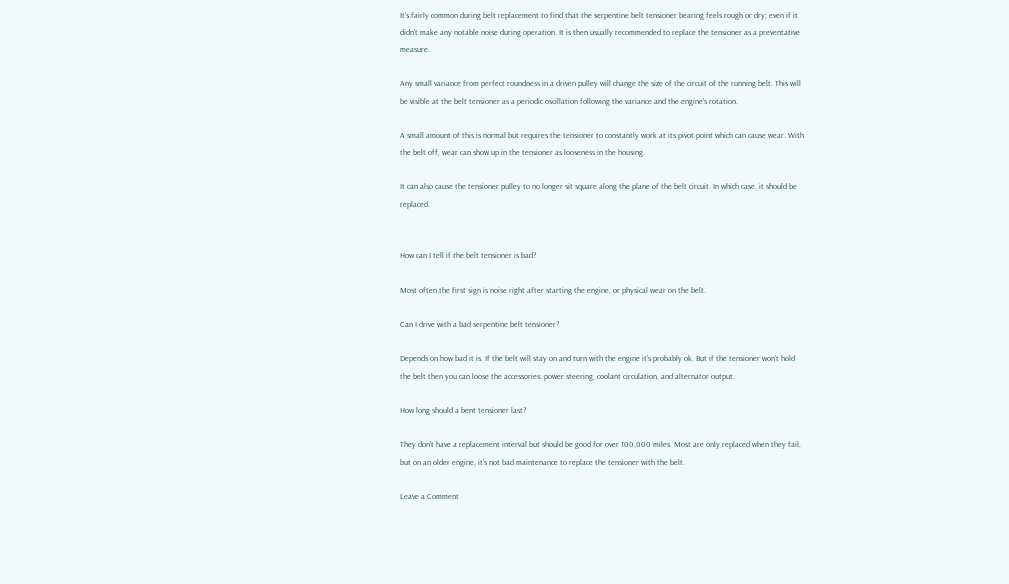It’s fairly common during belt replacement to find that the serpentine belt tensioner bearing feels rough or dry; even if it didn’t make any notable noise during operation. It is then usually recommended to replace the tensioner as a preventative measure.

Any small variance from perfect roundness in a driven pulley will change the size of the circuit of the running belt. This will be visible at the belt tensioner as a periodic oscillation following the variance and the engine’s rotation.

A small amount of this is normal but requires the tensioner to constantly work at its pivot point which can cause wear. With the belt off, wear can show up in the tensioner as looseness in the housing.

It can also cause the tensioner pulley to no longer sit square along the plane of the belt circuit. In which case, it should be replaced.


How can I tell if the belt tensioner is bad?

Most often the first sign is noise right after starting the engine, or physical wear on the belt.

Can I drive with a bad serpentine belt tensioner?

Depends on how bad it is. If the belt will stay on and turn with the engine it’s probably ok. But if the tensioner won’t hold the belt then you can loose the accessories: power steering, coolant circulation, and alternator output.

How long should a bent tensioner last?

They don’t have a replacement interval but should be good for over 100,000 miles. Most are only replaced when they fail, but on an older engine, it’s not bad maintenance to replace the tensioner with the belt.

Leave a Comment